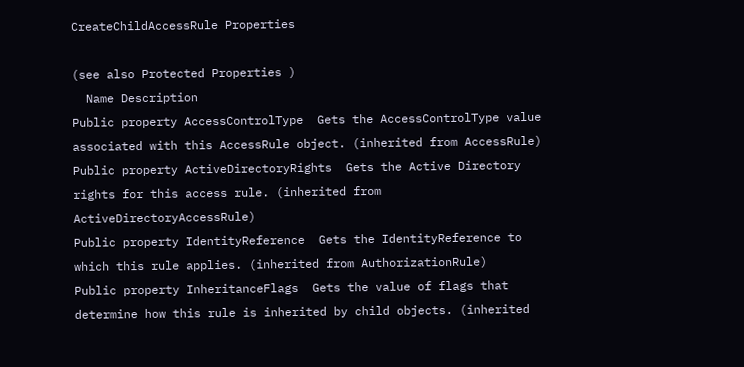CreateChildAccessRule Properties

(see also Protected Properties )
  Name Description
Public property AccessControlType  Gets the AccessControlType value associated with this AccessRule object. (inherited from AccessRule)
Public property ActiveDirectoryRights  Gets the Active Directory rights for this access rule. (inherited from ActiveDirectoryAccessRule)
Public property IdentityReference  Gets the IdentityReference to which this rule applies. (inherited from AuthorizationRule)
Public property InheritanceFlags  Gets the value of flags that determine how this rule is inherited by child objects. (inherited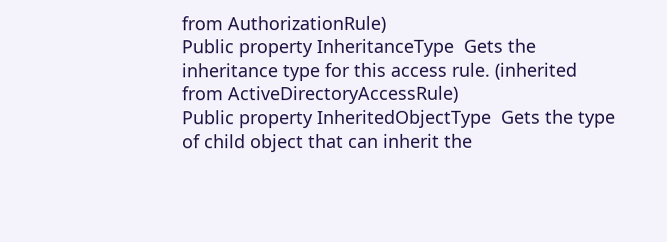from AuthorizationRule)
Public property InheritanceType  Gets the inheritance type for this access rule. (inherited from ActiveDirectoryAccessRule)
Public property InheritedObjectType  Gets the type of child object that can inherit the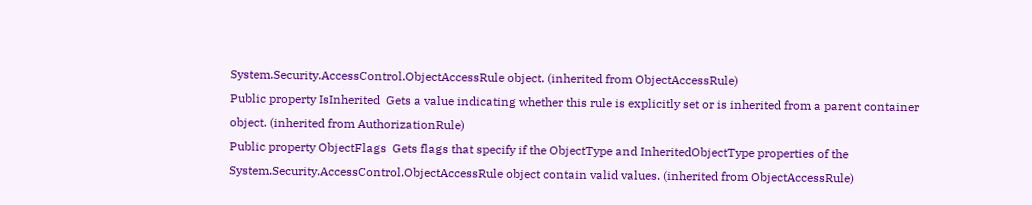System.Security.AccessControl.ObjectAccessRule object. (inherited from ObjectAccessRule)
Public property IsInherited  Gets a value indicating whether this rule is explicitly set or is inherited from a parent container object. (inherited from AuthorizationRule)
Public property ObjectFlags  Gets flags that specify if the ObjectType and InheritedObjectType properties of the System.Security.AccessControl.ObjectAccessRule object contain valid values. (inherited from ObjectAccessRule)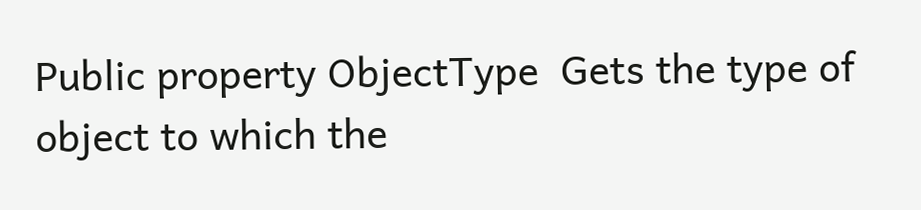Public property ObjectType  Gets the type of object to which the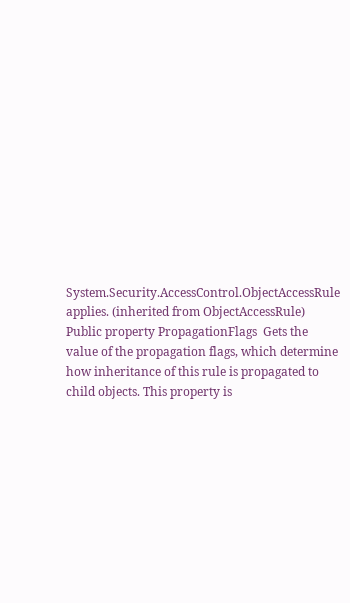System.Security.AccessControl.ObjectAccessRule applies. (inherited from ObjectAccessRule)
Public property PropagationFlags  Gets the value of the propagation flags, which determine how inheritance of this rule is propagated to child objects. This property is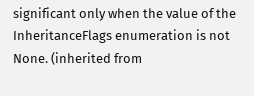significant only when the value of the InheritanceFlags enumeration is not None. (inherited from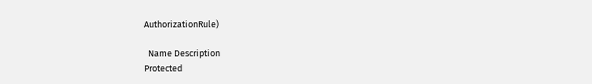AuthorizationRule)

  Name Description
Protected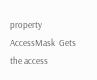property AccessMask  Gets the access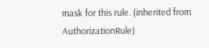mask for this rule. (inherited from AuthorizationRule)